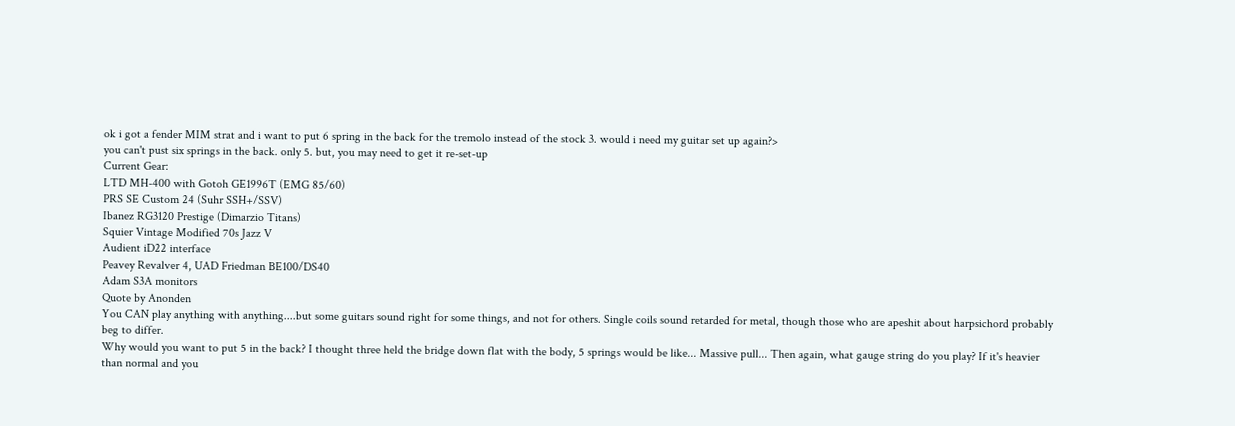ok i got a fender MIM strat and i want to put 6 spring in the back for the tremolo instead of the stock 3. would i need my guitar set up again?>
you can't pust six springs in the back. only 5. but, you may need to get it re-set-up
Current Gear:
LTD MH-400 with Gotoh GE1996T (EMG 85/60)
PRS SE Custom 24 (Suhr SSH+/SSV)
Ibanez RG3120 Prestige (Dimarzio Titans)
Squier Vintage Modified 70s Jazz V
Audient iD22 interface
Peavey Revalver 4, UAD Friedman BE100/DS40
Adam S3A monitors
Quote by Anonden
You CAN play anything with anything....but some guitars sound right for some things, and not for others. Single coils sound retarded for metal, though those who are apeshit about harpsichord probably beg to differ.
Why would you want to put 5 in the back? I thought three held the bridge down flat with the body, 5 springs would be like... Massive pull... Then again, what gauge string do you play? If it's heavier than normal and you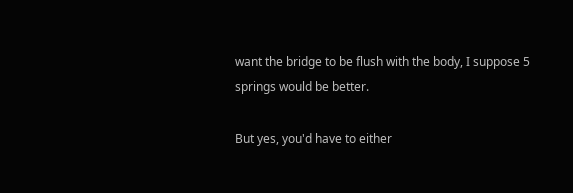want the bridge to be flush with the body, I suppose 5 springs would be better.

But yes, you'd have to either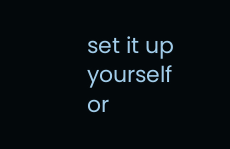set it up yourself or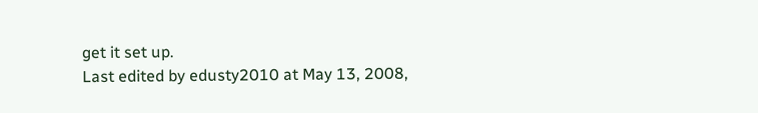get it set up.
Last edited by edusty2010 at May 13, 2008,